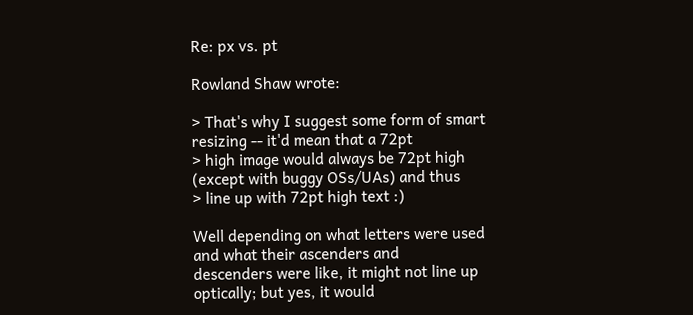Re: px vs. pt

Rowland Shaw wrote:

> That's why I suggest some form of smart resizing -- it'd mean that a 72pt
> high image would always be 72pt high (except with buggy OSs/UAs) and thus
> line up with 72pt high text :)

Well depending on what letters were used and what their ascenders and
descenders were like, it might not line up optically; but yes, it would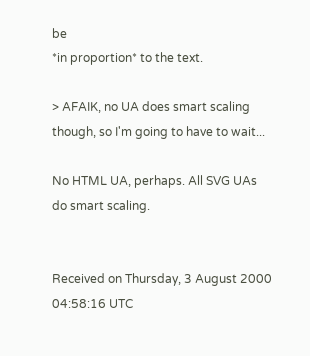be
*in proportion* to the text.

> AFAIK, no UA does smart scaling though, so I'm going to have to wait...

No HTML UA, perhaps. All SVG UAs do smart scaling.


Received on Thursday, 3 August 2000 04:58:16 UTC